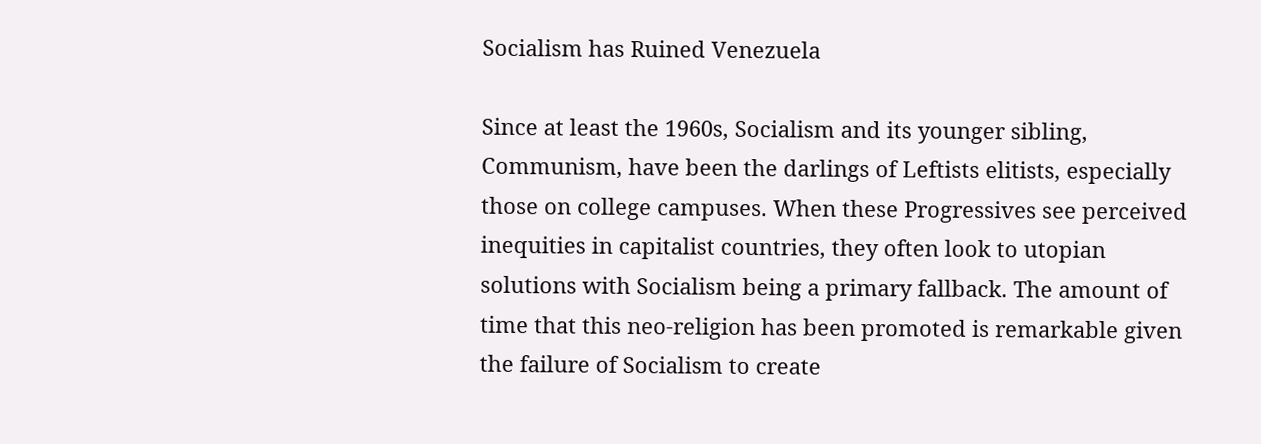Socialism has Ruined Venezuela

Since at least the 1960s, Socialism and its younger sibling, Communism, have been the darlings of Leftists elitists, especially those on college campuses. When these Progressives see perceived inequities in capitalist countries, they often look to utopian solutions with Socialism being a primary fallback. The amount of time that this neo-religion has been promoted is remarkable given the failure of Socialism to create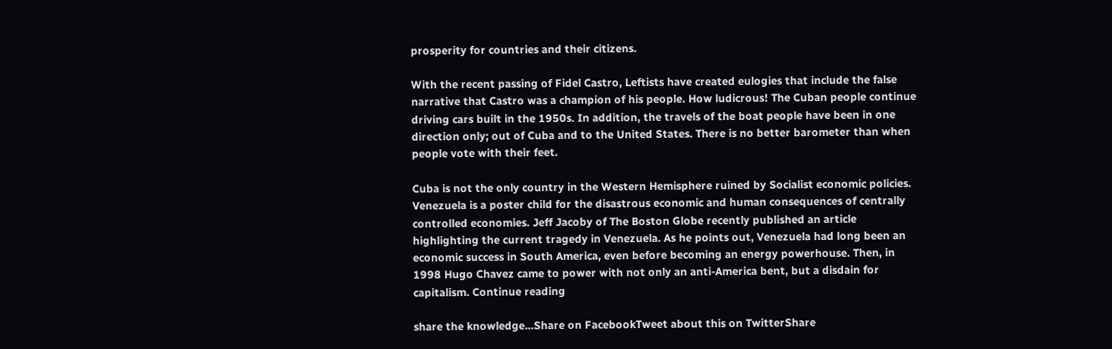prosperity for countries and their citizens.

With the recent passing of Fidel Castro, Leftists have created eulogies that include the false narrative that Castro was a champion of his people. How ludicrous! The Cuban people continue driving cars built in the 1950s. In addition, the travels of the boat people have been in one direction only; out of Cuba and to the United States. There is no better barometer than when people vote with their feet.

Cuba is not the only country in the Western Hemisphere ruined by Socialist economic policies. Venezuela is a poster child for the disastrous economic and human consequences of centrally controlled economies. Jeff Jacoby of The Boston Globe recently published an article highlighting the current tragedy in Venezuela. As he points out, Venezuela had long been an economic success in South America, even before becoming an energy powerhouse. Then, in 1998 Hugo Chavez came to power with not only an anti-America bent, but a disdain for capitalism. Continue reading

share the knowledge...Share on FacebookTweet about this on TwitterShare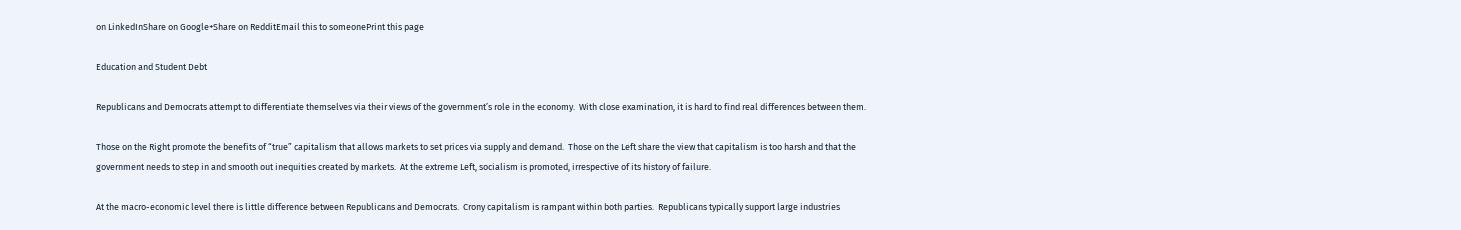on LinkedInShare on Google+Share on RedditEmail this to someonePrint this page

Education and Student Debt

Republicans and Democrats attempt to differentiate themselves via their views of the government’s role in the economy.  With close examination, it is hard to find real differences between them.

Those on the Right promote the benefits of “true” capitalism that allows markets to set prices via supply and demand.  Those on the Left share the view that capitalism is too harsh and that the government needs to step in and smooth out inequities created by markets.  At the extreme Left, socialism is promoted, irrespective of its history of failure.

At the macro-economic level there is little difference between Republicans and Democrats.  Crony capitalism is rampant within both parties.  Republicans typically support large industries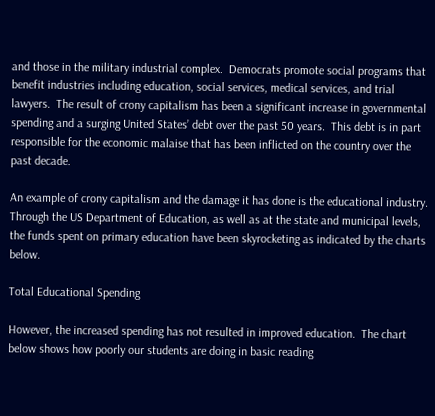and those in the military industrial complex.  Democrats promote social programs that benefit industries including education, social services, medical services, and trial lawyers.  The result of crony capitalism has been a significant increase in governmental spending and a surging United States’ debt over the past 50 years.  This debt is in part responsible for the economic malaise that has been inflicted on the country over the past decade.

An example of crony capitalism and the damage it has done is the educational industry.  Through the US Department of Education, as well as at the state and municipal levels, the funds spent on primary education have been skyrocketing as indicated by the charts below.

Total Educational Spending

However, the increased spending has not resulted in improved education.  The chart below shows how poorly our students are doing in basic reading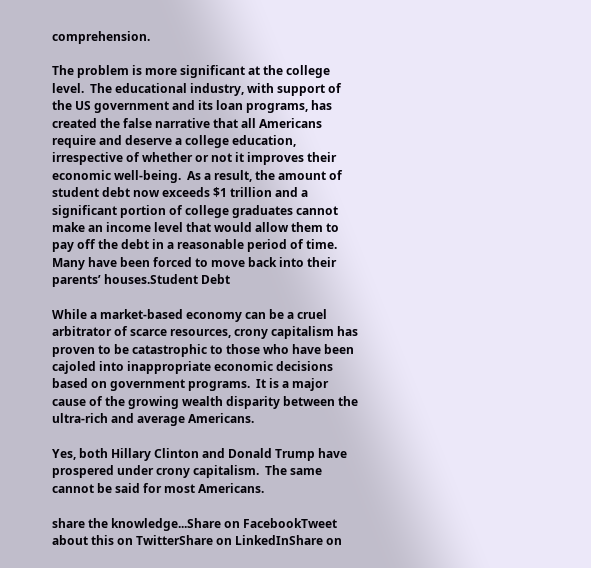comprehension.

The problem is more significant at the college level.  The educational industry, with support of the US government and its loan programs, has created the false narrative that all Americans require and deserve a college education, irrespective of whether or not it improves their economic well-being.  As a result, the amount of student debt now exceeds $1 trillion and a significant portion of college graduates cannot make an income level that would allow them to pay off the debt in a reasonable period of time.  Many have been forced to move back into their parents’ houses.Student Debt

While a market-based economy can be a cruel arbitrator of scarce resources, crony capitalism has proven to be catastrophic to those who have been cajoled into inappropriate economic decisions based on government programs.  It is a major cause of the growing wealth disparity between the ultra-rich and average Americans.

Yes, both Hillary Clinton and Donald Trump have prospered under crony capitalism.  The same cannot be said for most Americans.

share the knowledge...Share on FacebookTweet about this on TwitterShare on LinkedInShare on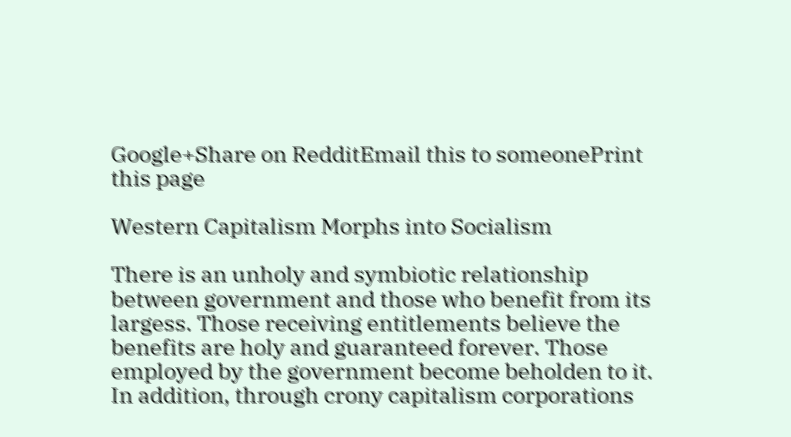Google+Share on RedditEmail this to someonePrint this page

Western Capitalism Morphs into Socialism

There is an unholy and symbiotic relationship between government and those who benefit from its largess. Those receiving entitlements believe the benefits are holy and guaranteed forever. Those employed by the government become beholden to it. In addition, through crony capitalism corporations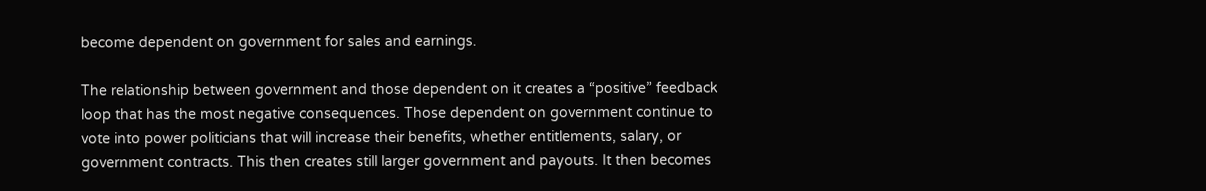become dependent on government for sales and earnings.

The relationship between government and those dependent on it creates a “positive” feedback loop that has the most negative consequences. Those dependent on government continue to vote into power politicians that will increase their benefits, whether entitlements, salary, or government contracts. This then creates still larger government and payouts. It then becomes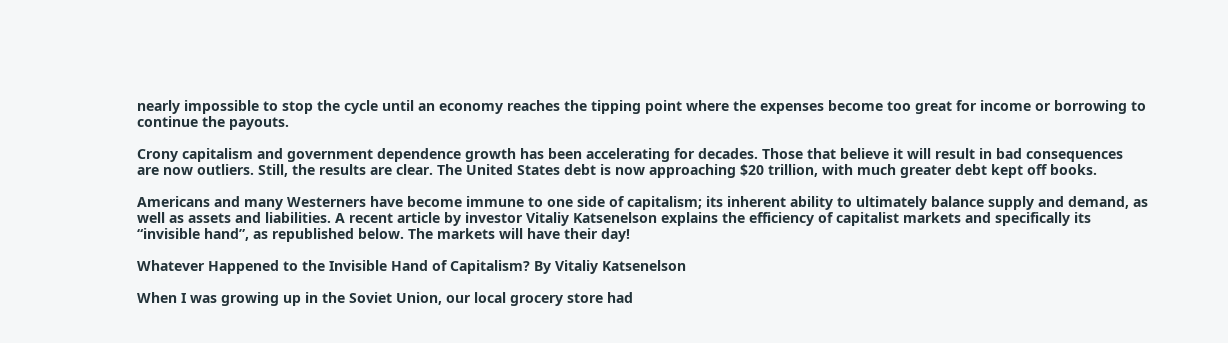nearly impossible to stop the cycle until an economy reaches the tipping point where the expenses become too great for income or borrowing to continue the payouts.

Crony capitalism and government dependence growth has been accelerating for decades. Those that believe it will result in bad consequences are now outliers. Still, the results are clear. The United States debt is now approaching $20 trillion, with much greater debt kept off books.

Americans and many Westerners have become immune to one side of capitalism; its inherent ability to ultimately balance supply and demand, as well as assets and liabilities. A recent article by investor Vitaliy Katsenelson explains the efficiency of capitalist markets and specifically its “invisible hand”, as republished below. The markets will have their day!

Whatever Happened to the Invisible Hand of Capitalism? By Vitaliy Katsenelson

When I was growing up in the Soviet Union, our local grocery store had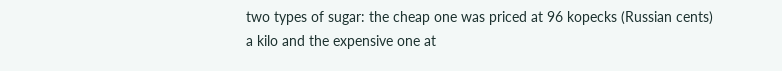two types of sugar: the cheap one was priced at 96 kopecks (Russian cents) a kilo and the expensive one at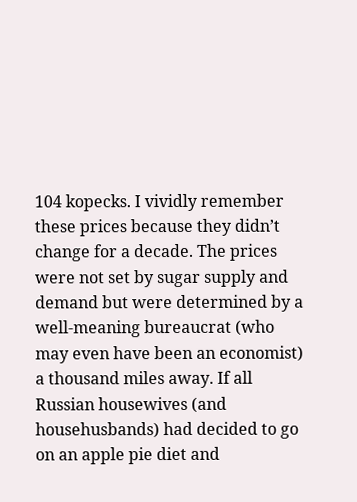104 kopecks. I vividly remember these prices because they didn’t change for a decade. The prices were not set by sugar supply and demand but were determined by a well-meaning bureaucrat (who may even have been an economist) a thousand miles away. If all Russian housewives (and househusbands) had decided to go on an apple pie diet and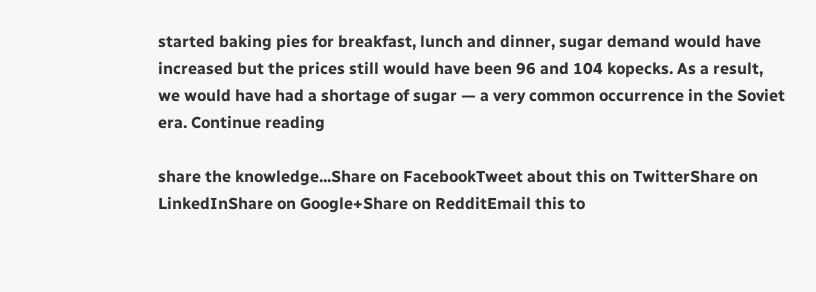started baking pies for breakfast, lunch and dinner, sugar demand would have increased but the prices still would have been 96 and 104 kopecks. As a result, we would have had a shortage of sugar — a very common occurrence in the Soviet era. Continue reading

share the knowledge...Share on FacebookTweet about this on TwitterShare on LinkedInShare on Google+Share on RedditEmail this to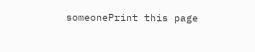someonePrint this page